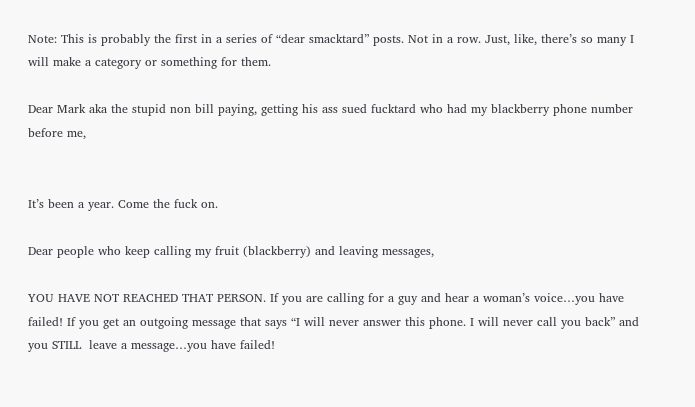Note: This is probably the first in a series of “dear smacktard” posts. Not in a row. Just, like, there’s so many I will make a category or something for them.

Dear Mark aka the stupid non bill paying, getting his ass sued fucktard who had my blackberry phone number before me,


It’s been a year. Come the fuck on.

Dear people who keep calling my fruit (blackberry) and leaving messages,

YOU HAVE NOT REACHED THAT PERSON. If you are calling for a guy and hear a woman’s voice…you have failed! If you get an outgoing message that says “I will never answer this phone. I will never call you back” and you STILL  leave a message…you have failed!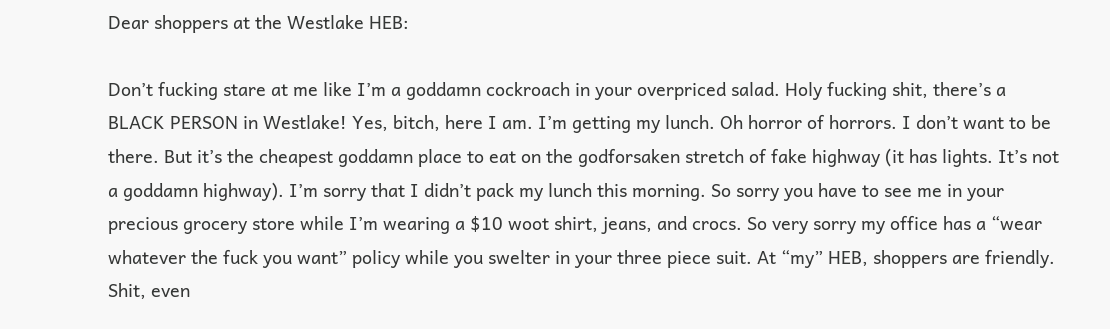Dear shoppers at the Westlake HEB:

Don’t fucking stare at me like I’m a goddamn cockroach in your overpriced salad. Holy fucking shit, there’s a BLACK PERSON in Westlake! Yes, bitch, here I am. I’m getting my lunch. Oh horror of horrors. I don’t want to be there. But it’s the cheapest goddamn place to eat on the godforsaken stretch of fake highway (it has lights. It’s not a goddamn highway). I’m sorry that I didn’t pack my lunch this morning. So sorry you have to see me in your precious grocery store while I’m wearing a $10 woot shirt, jeans, and crocs. So very sorry my office has a “wear whatever the fuck you want” policy while you swelter in your three piece suit. At “my” HEB, shoppers are friendly. Shit, even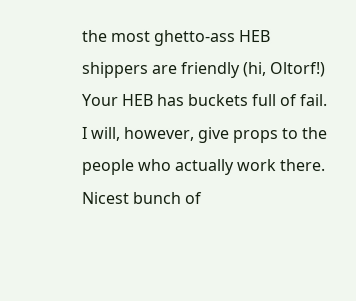the most ghetto-ass HEB shippers are friendly (hi, Oltorf!) Your HEB has buckets full of fail. I will, however, give props to the people who actually work there. Nicest bunch of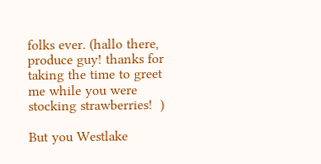folks ever. (hallo there, produce guy! thanks for taking the time to greet me while you were stocking strawberries!  )

But you Westlake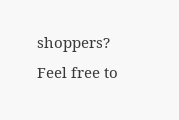shoppers? Feel free to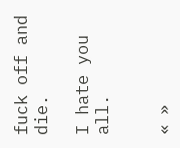fuck off and die.

I hate you all.


« »